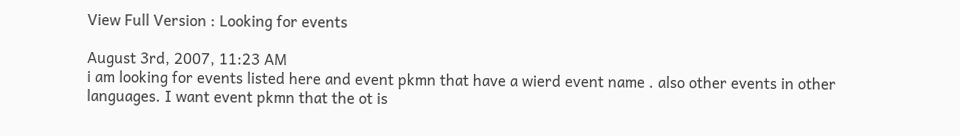View Full Version : Looking for events

August 3rd, 2007, 11:23 AM
i am looking for events listed here and event pkmn that have a wierd event name . also other events in other languages. I want event pkmn that the ot is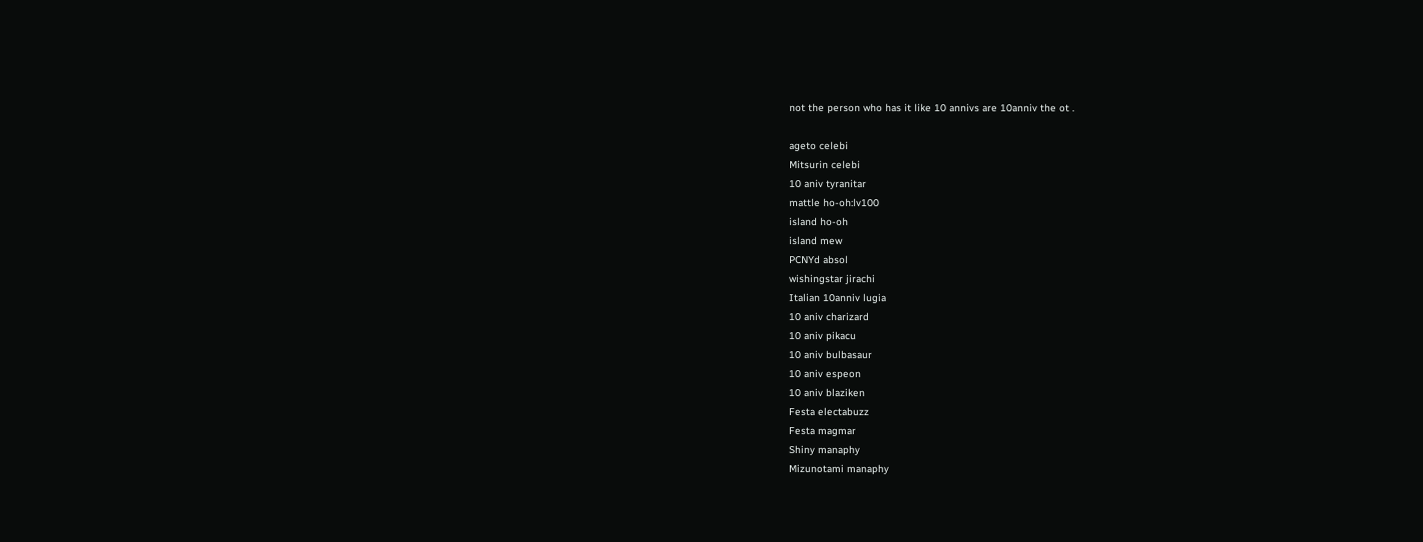not the person who has it like 10 annivs are 10anniv the ot .

ageto celebi
Mitsurin celebi
10 aniv tyranitar
mattle ho-oh:lv100
island ho-oh
island mew
PCNYd absol
wishingstar jirachi
Italian 10anniv lugia
10 aniv charizard
10 aniv pikacu
10 aniv bulbasaur
10 aniv espeon
10 aniv blaziken
Festa electabuzz
Festa magmar
Shiny manaphy
Mizunotami manaphy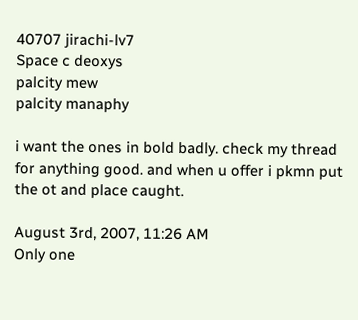40707 jirachi-lv7
Space c deoxys
palcity mew
palcity manaphy

i want the ones in bold badly. check my thread for anything good. and when u offer i pkmn put the ot and place caught.

August 3rd, 2007, 11:26 AM
Only one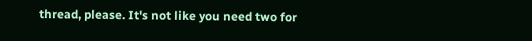thread, please. It's not like you need two for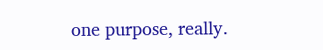one purpose, really.